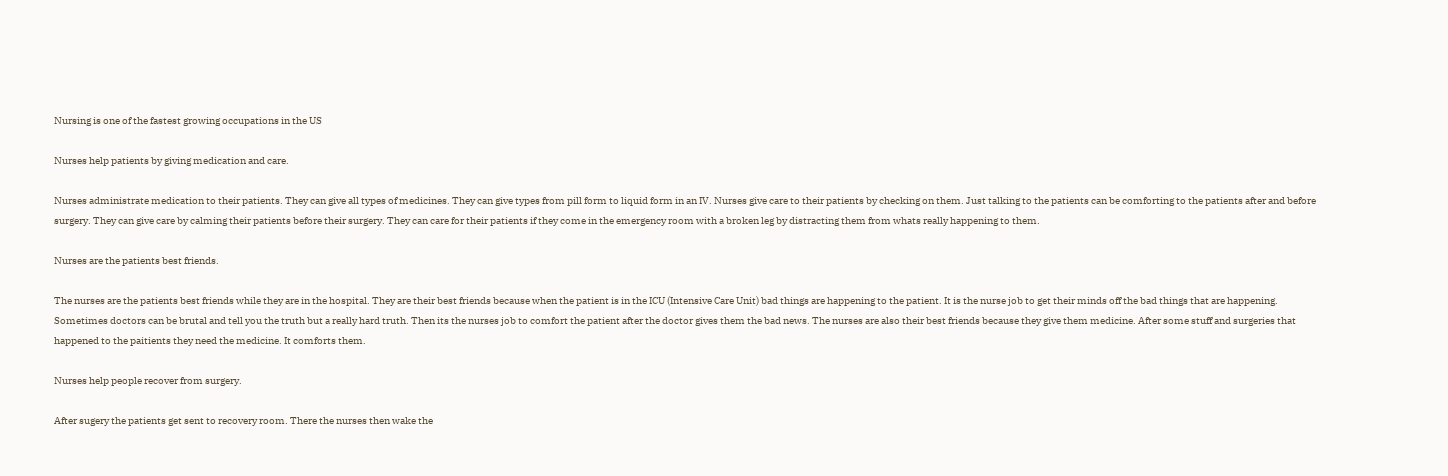Nursing is one of the fastest growing occupations in the US

Nurses help patients by giving medication and care.

Nurses administrate medication to their patients. They can give all types of medicines. They can give types from pill form to liquid form in an IV. Nurses give care to their patients by checking on them. Just talking to the patients can be comforting to the patients after and before surgery. They can give care by calming their patients before their surgery. They can care for their patients if they come in the emergency room with a broken leg by distracting them from whats really happening to them.

Nurses are the patients best friends.

The nurses are the patients best friends while they are in the hospital. They are their best friends because when the patient is in the ICU (Intensive Care Unit) bad things are happening to the patient. It is the nurse job to get their minds off the bad things that are happening. Sometimes doctors can be brutal and tell you the truth but a really hard truth. Then its the nurses job to comfort the patient after the doctor gives them the bad news. The nurses are also their best friends because they give them medicine. After some stuff and surgeries that happened to the paitients they need the medicine. It comforts them.

Nurses help people recover from surgery.

After sugery the patients get sent to recovery room. There the nurses then wake the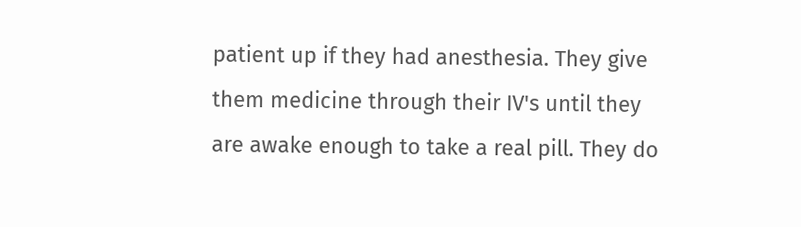patient up if they had anesthesia. They give them medicine through their IV's until they are awake enough to take a real pill. They do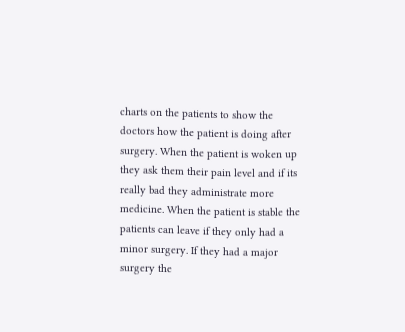charts on the patients to show the doctors how the patient is doing after surgery. When the patient is woken up they ask them their pain level and if its really bad they administrate more medicine. When the patient is stable the patients can leave if they only had a minor surgery. If they had a major surgery the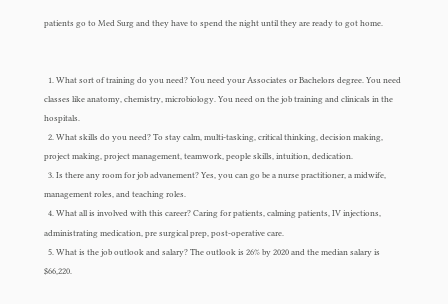patients go to Med Surg and they have to spend the night until they are ready to got home.


  1. What sort of training do you need? You need your Associates or Bachelors degree. You need classes like anatomy, chemistry, microbiology. You need on the job training and clinicals in the hospitals.
  2. What skills do you need? To stay calm, multi-tasking, critical thinking, decision making, project making, project management, teamwork, people skills, intuition, dedication.
  3. Is there any room for job advanement? Yes, you can go be a nurse practitioner, a midwife, management roles, and teaching roles.
  4. What all is involved with this career? Caring for patients, calming patients, IV injections, administrating medication, pre surgical prep, post-operative care.
  5. What is the job outlook and salary? The outlook is 26% by 2020 and the median salary is $66,220.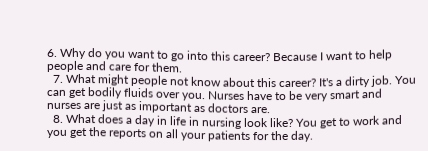6. Why do you want to go into this career? Because I want to help people and care for them.
  7. What might people not know about this career? It's a dirty job. You can get bodily fluids over you. Nurses have to be very smart and nurses are just as important as doctors are.
  8. What does a day in life in nursing look like? You get to work and you get the reports on all your patients for the day.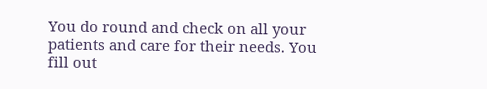You do round and check on all your patients and care for their needs. You fill out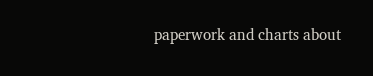paperwork and charts about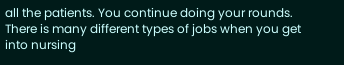all the patients. You continue doing your rounds. There is many different types of jobs when you get into nursing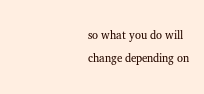so what you do will change depending on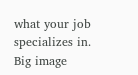what your job specializes in.
Big image